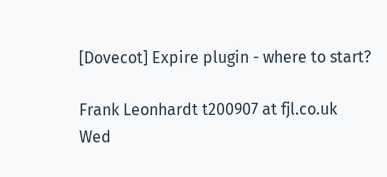[Dovecot] Expire plugin - where to start?

Frank Leonhardt t200907 at fjl.co.uk
Wed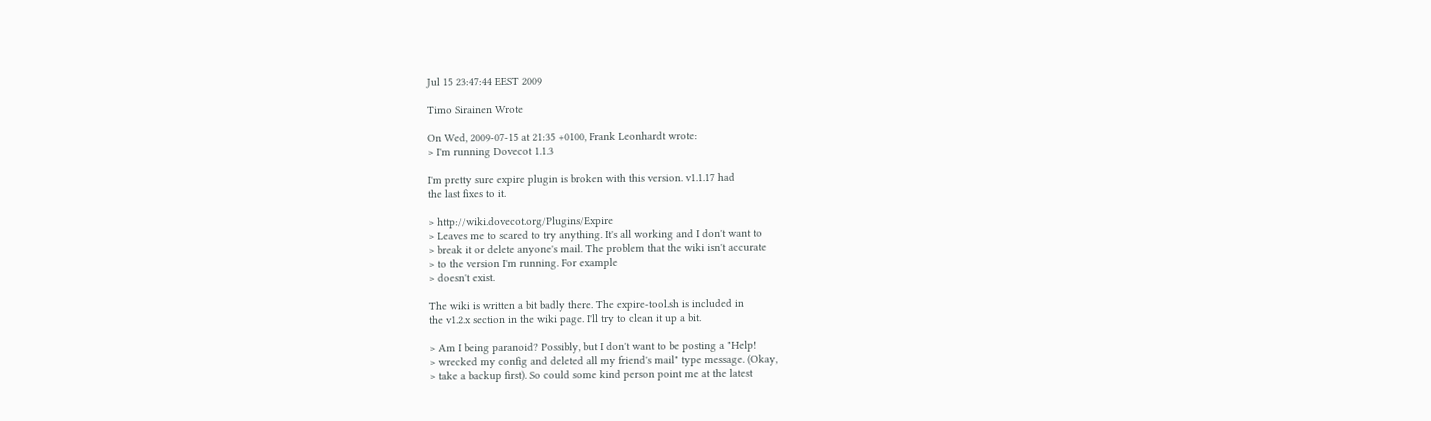Jul 15 23:47:44 EEST 2009

Timo Sirainen Wrote

On Wed, 2009-07-15 at 21:35 +0100, Frank Leonhardt wrote:
> I'm running Dovecot 1.1.3

I'm pretty sure expire plugin is broken with this version. v1.1.17 had
the last fixes to it.

> http://wiki.dovecot.org/Plugins/Expire
> Leaves me to scared to try anything. It's all working and I don't want to
> break it or delete anyone's mail. The problem that the wiki isn't accurate
> to the version I'm running. For example
> doesn't exist.

The wiki is written a bit badly there. The expire-tool.sh is included in
the v1.2.x section in the wiki page. I'll try to clean it up a bit.

> Am I being paranoid? Possibly, but I don't want to be posting a "Help!
> wrecked my config and deleted all my friend's mail" type message. (Okay,
> take a backup first). So could some kind person point me at the latest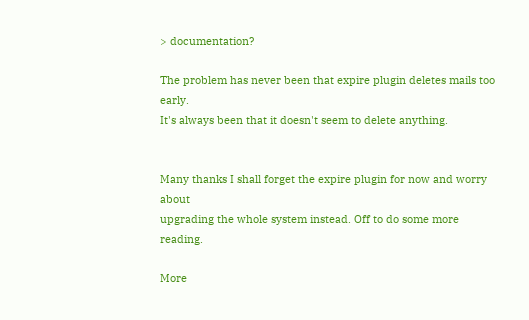> documentation?

The problem has never been that expire plugin deletes mails too early.
It's always been that it doesn't seem to delete anything.


Many thanks I shall forget the expire plugin for now and worry about
upgrading the whole system instead. Off to do some more reading.

More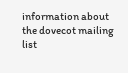information about the dovecot mailing list